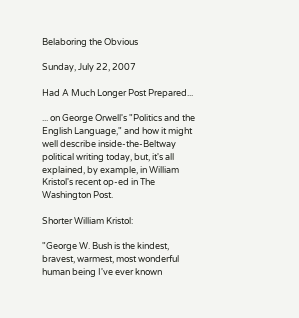Belaboring the Obvious

Sunday, July 22, 2007

Had A Much Longer Post Prepared...

... on George Orwell's "Politics and the English Language," and how it might well describe inside-the-Beltway political writing today, but, it's all explained, by example, in William Kristol's recent op-ed in The Washington Post.

Shorter William Kristol:

"George W. Bush is the kindest, bravest, warmest, most wonderful human being I've ever known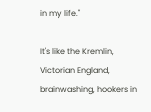in my life."

It's like the Kremlin, Victorian England, brainwashing, hookers in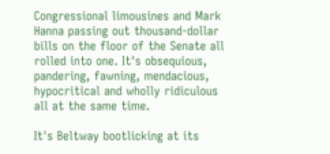Congressional limousines and Mark Hanna passing out thousand-dollar bills on the floor of the Senate all rolled into one. It's obsequious, pandering, fawning, mendacious, hypocritical and wholly ridiculous all at the same time.

It's Beltway bootlicking at its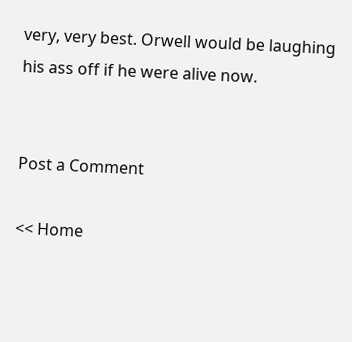very, very best. Orwell would be laughing his ass off if he were alive now.


Post a Comment

<< Home